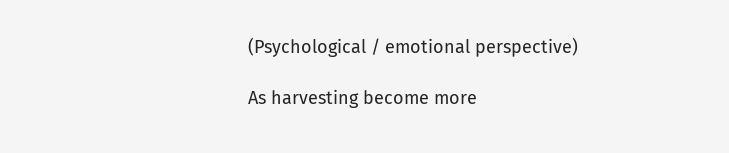(Psychological / emotional perspective)

As harvesting become more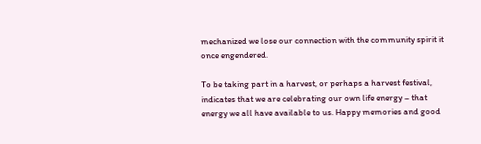mechanized we lose our connection with the community spirit it once engendered.

To be taking part in a harvest, or perhaps a harvest festival, indicates that we are celebrating our own life energy – that energy we all have available to us. Happy memories and good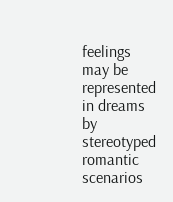feelings may be represented in dreams by stereotyped romantic scenarios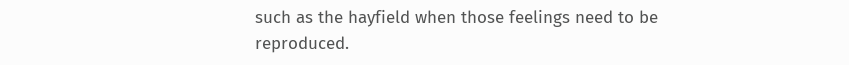such as the hayfield when those feelings need to be reproduced.